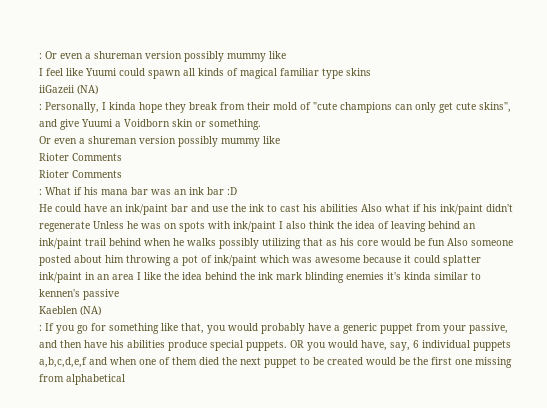: Or even a shureman version possibly mummy like
I feel like Yuumi could spawn all kinds of magical familiar type skins
iiGazeii (NA)
: Personally, I kinda hope they break from their mold of "cute champions can only get cute skins", and give Yuumi a Voidborn skin or something.
Or even a shureman version possibly mummy like
Rioter Comments
Rioter Comments
: What if his mana bar was an ink bar :D
He could have an ink/paint bar and use the ink to cast his abilities Also what if his ink/paint didn't regenerate Unless he was on spots with ink/paint I also think the idea of leaving behind an ink/paint trail behind when he walks possibly utilizing that as his core would be fun Also someone posted about him throwing a pot of ink/paint which was awesome because it could splatter ink/paint in an area I like the idea behind the ink mark blinding enemies it's kinda similar to kennen's passive
Kaeblen (NA)
: If you go for something like that, you would probably have a generic puppet from your passive, and then have his abilities produce special puppets. OR you would have, say, 6 individual puppets a,b,c,d,e,f and when one of them died the next puppet to be created would be the first one missing from alphabetical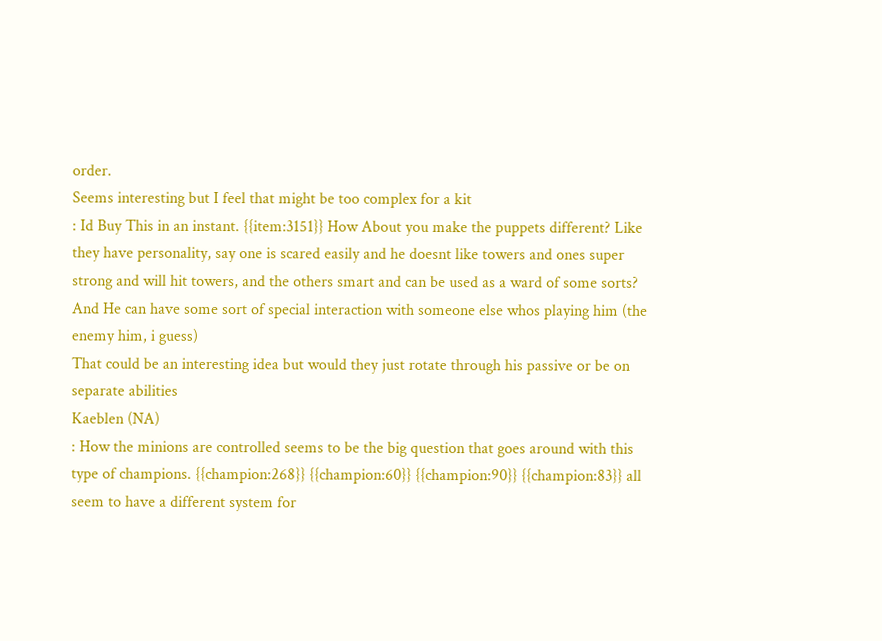order.
Seems interesting but I feel that might be too complex for a kit
: Id Buy This in an instant. {{item:3151}} How About you make the puppets different? Like they have personality, say one is scared easily and he doesnt like towers and ones super strong and will hit towers, and the others smart and can be used as a ward of some sorts? And He can have some sort of special interaction with someone else whos playing him (the enemy him, i guess)
That could be an interesting idea but would they just rotate through his passive or be on separate abilities
Kaeblen (NA)
: How the minions are controlled seems to be the big question that goes around with this type of champions. {{champion:268}} {{champion:60}} {{champion:90}} {{champion:83}} all seem to have a different system for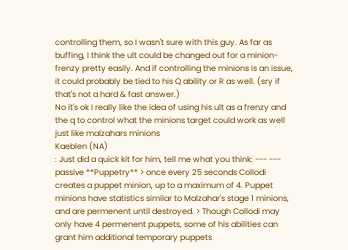controlling them, so I wasn't sure with this guy. As far as buffing, I think the ult could be changed out for a minion-frenzy pretty easily. And if controlling the minions is an issue, it could probably be tied to his Q ability or R as well. (sry if that's not a hard & fast answer.)
No it's ok I really like the idea of using his ult as a frenzy and the q to control what the minions target could work as well just like malzahars minions
Kaeblen (NA)
: Just did a quick kit for him, tell me what you think: --- --- passive **Puppetry** > once every 25 seconds Collodi creates a puppet minion, up to a maximum of 4. Puppet minions have statistics similar to Malzahar's stage 1 minions, and are permenent until destroyed. > Though Collodi may only have 4 permenent puppets, some of his abilities can grant him additional temporary puppets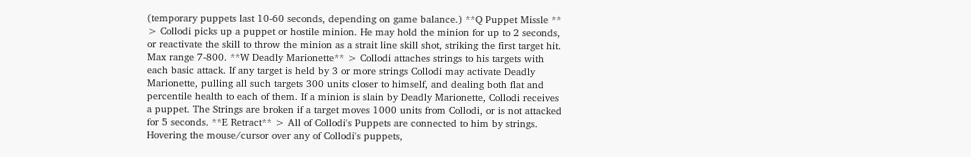(temporary puppets last 10-60 seconds, depending on game balance.) **Q Puppet Missle ** > Collodi picks up a puppet or hostile minion. He may hold the minion for up to 2 seconds, or reactivate the skill to throw the minion as a strait line skill shot, striking the first target hit. Max range 7-800. **W Deadly Marionette** > Collodi attaches strings to his targets with each basic attack. If any target is held by 3 or more strings Collodi may activate Deadly Marionette, pulling all such targets 300 units closer to himself, and dealing both flat and percentile health to each of them. If a minion is slain by Deadly Marionette, Collodi receives a puppet. The Strings are broken if a target moves 1000 units from Collodi, or is not attacked for 5 seconds. **E Retract** > All of Collodi's Puppets are connected to him by strings. Hovering the mouse/cursor over any of Collodi's puppets,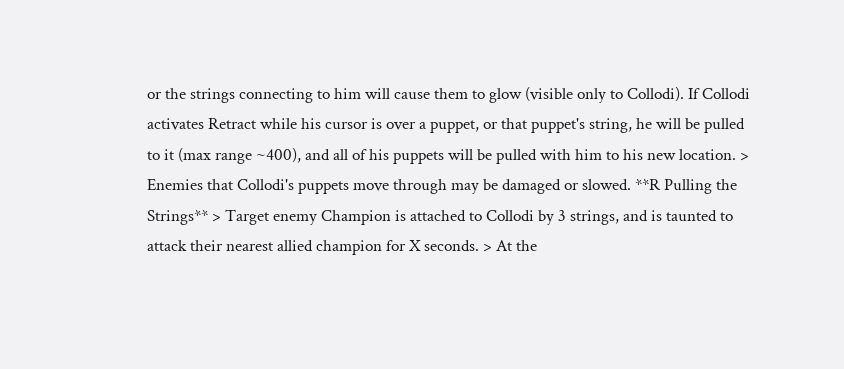or the strings connecting to him will cause them to glow (visible only to Collodi). If Collodi activates Retract while his cursor is over a puppet, or that puppet's string, he will be pulled to it (max range ~400), and all of his puppets will be pulled with him to his new location. > Enemies that Collodi's puppets move through may be damaged or slowed. **R Pulling the Strings** > Target enemy Champion is attached to Collodi by 3 strings, and is taunted to attack their nearest allied champion for X seconds. > At the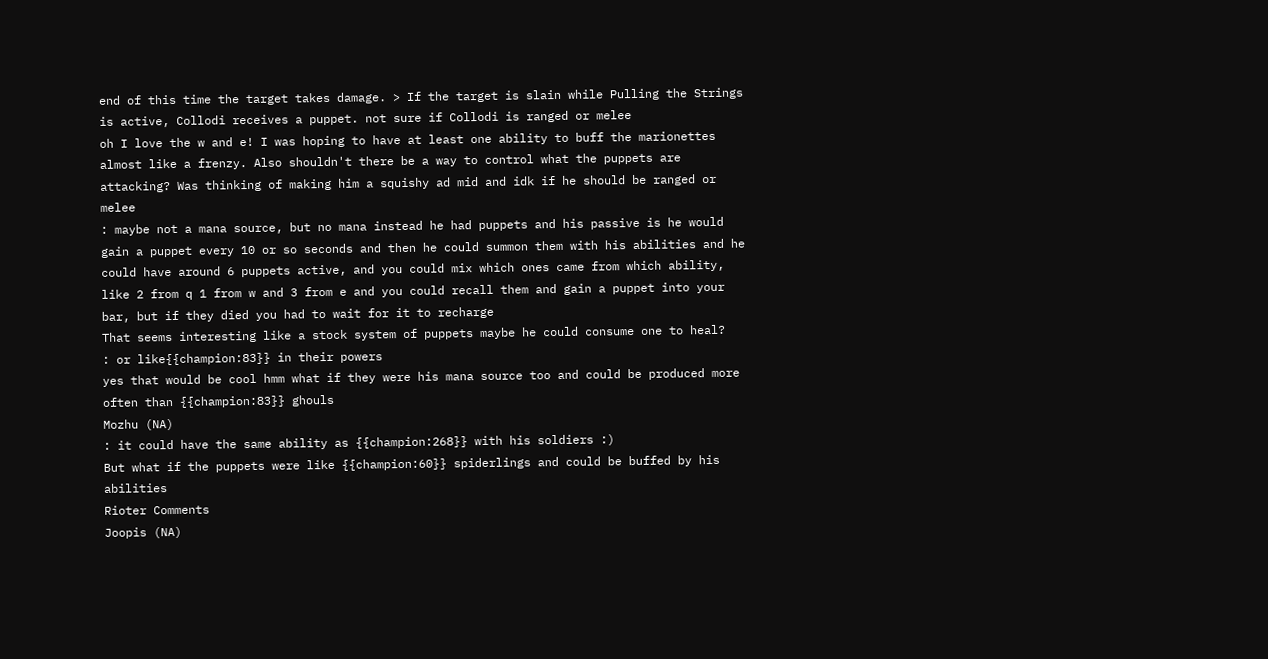end of this time the target takes damage. > If the target is slain while Pulling the Strings is active, Collodi receives a puppet. not sure if Collodi is ranged or melee
oh I love the w and e! I was hoping to have at least one ability to buff the marionettes almost like a frenzy. Also shouldn't there be a way to control what the puppets are attacking? Was thinking of making him a squishy ad mid and idk if he should be ranged or melee
: maybe not a mana source, but no mana instead he had puppets and his passive is he would gain a puppet every 10 or so seconds and then he could summon them with his abilities and he could have around 6 puppets active, and you could mix which ones came from which ability, like 2 from q 1 from w and 3 from e and you could recall them and gain a puppet into your bar, but if they died you had to wait for it to recharge
That seems interesting like a stock system of puppets maybe he could consume one to heal?
: or like{{champion:83}} in their powers
yes that would be cool hmm what if they were his mana source too and could be produced more often than {{champion:83}} ghouls
Mozhu (NA)
: it could have the same ability as {{champion:268}} with his soldiers :)
But what if the puppets were like {{champion:60}} spiderlings and could be buffed by his abilities
Rioter Comments
Joopis (NA)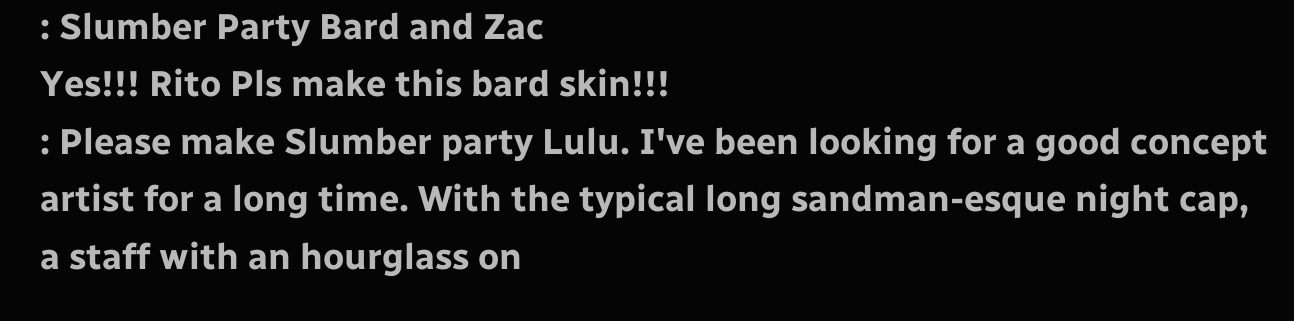: Slumber Party Bard and Zac
Yes!!! Rito Pls make this bard skin!!!
: Please make Slumber party Lulu. I've been looking for a good concept artist for a long time. With the typical long sandman-esque night cap, a staff with an hourglass on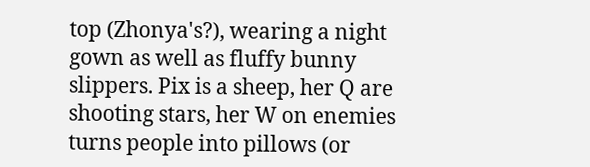top (Zhonya's?), wearing a night gown as well as fluffy bunny slippers. Pix is a sheep, her Q are shooting stars, her W on enemies turns people into pillows (or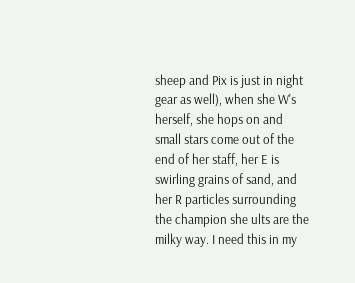sheep and Pix is just in night gear as well), when she W's herself, she hops on and small stars come out of the end of her staff, her E is swirling grains of sand, and her R particles surrounding the champion she ults are the milky way. I need this in my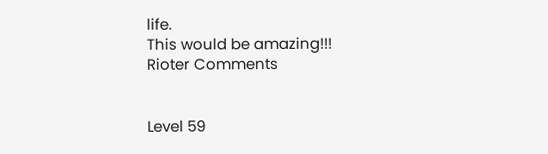life.
This would be amazing!!!
Rioter Comments


Level 59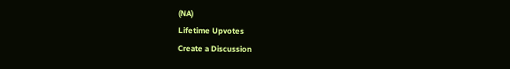(NA)
Lifetime Upvotes
Create a Discussion